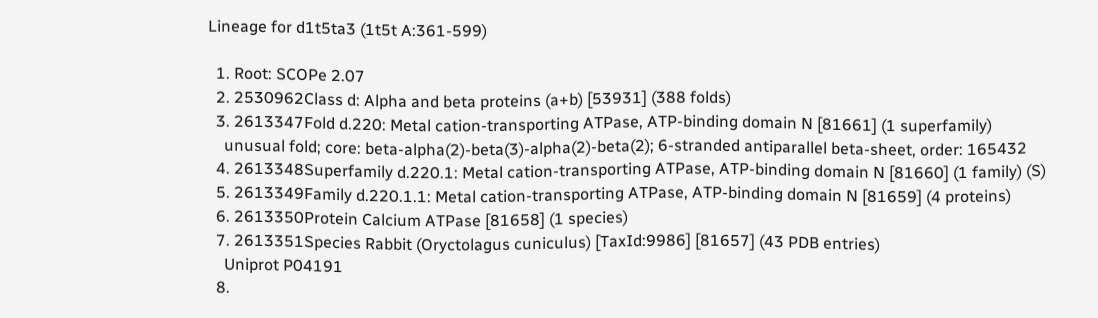Lineage for d1t5ta3 (1t5t A:361-599)

  1. Root: SCOPe 2.07
  2. 2530962Class d: Alpha and beta proteins (a+b) [53931] (388 folds)
  3. 2613347Fold d.220: Metal cation-transporting ATPase, ATP-binding domain N [81661] (1 superfamily)
    unusual fold; core: beta-alpha(2)-beta(3)-alpha(2)-beta(2); 6-stranded antiparallel beta-sheet, order: 165432
  4. 2613348Superfamily d.220.1: Metal cation-transporting ATPase, ATP-binding domain N [81660] (1 family) (S)
  5. 2613349Family d.220.1.1: Metal cation-transporting ATPase, ATP-binding domain N [81659] (4 proteins)
  6. 2613350Protein Calcium ATPase [81658] (1 species)
  7. 2613351Species Rabbit (Oryctolagus cuniculus) [TaxId:9986] [81657] (43 PDB entries)
    Uniprot P04191
  8.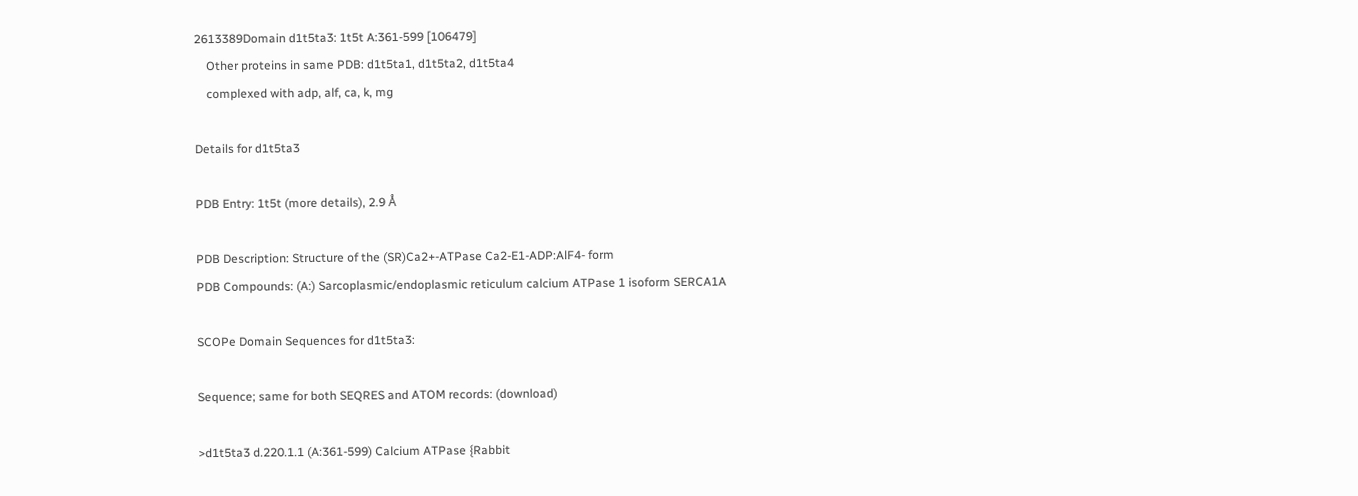2613389Domain d1t5ta3: 1t5t A:361-599 [106479]
    Other proteins in same PDB: d1t5ta1, d1t5ta2, d1t5ta4
    complexed with adp, alf, ca, k, mg

Details for d1t5ta3

PDB Entry: 1t5t (more details), 2.9 Å

PDB Description: Structure of the (SR)Ca2+-ATPase Ca2-E1-ADP:AlF4- form
PDB Compounds: (A:) Sarcoplasmic/endoplasmic reticulum calcium ATPase 1 isoform SERCA1A

SCOPe Domain Sequences for d1t5ta3:

Sequence; same for both SEQRES and ATOM records: (download)

>d1t5ta3 d.220.1.1 (A:361-599) Calcium ATPase {Rabbit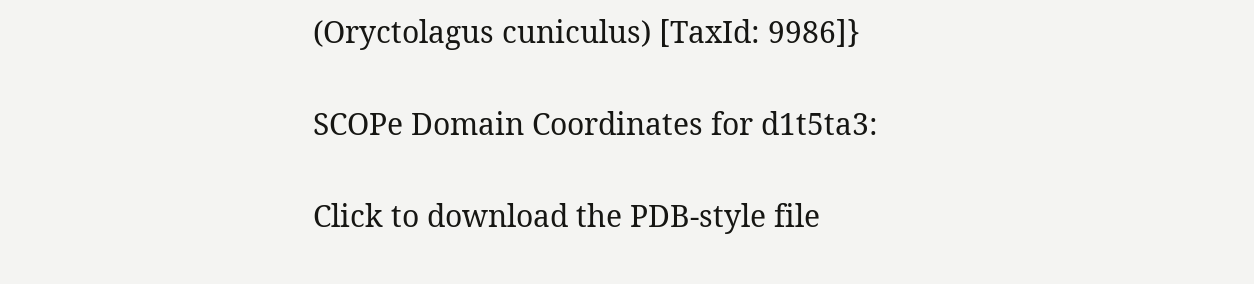(Oryctolagus cuniculus) [TaxId: 9986]}

SCOPe Domain Coordinates for d1t5ta3:

Click to download the PDB-style file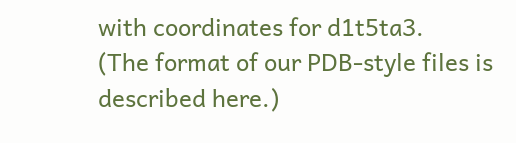with coordinates for d1t5ta3.
(The format of our PDB-style files is described here.)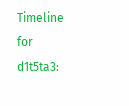Timeline for d1t5ta3: